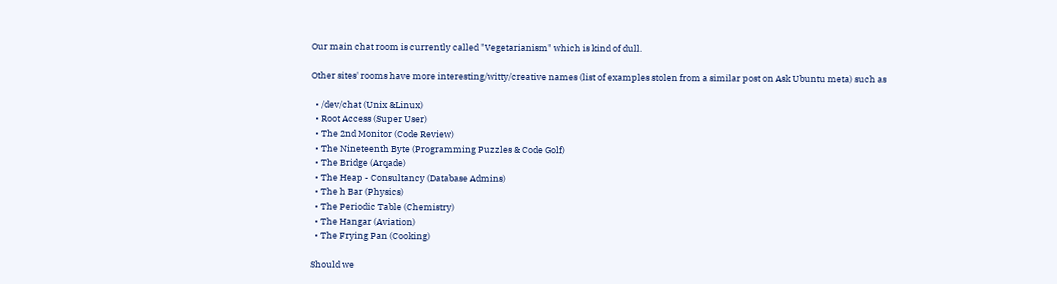Our main chat room is currently called "Vegetarianism" which is kind of dull.

Other sites' rooms have more interesting/witty/creative names (list of examples stolen from a similar post on Ask Ubuntu meta) such as

  • /dev/chat (Unix &Linux)
  • Root Access (Super User)
  • The 2nd Monitor (Code Review)
  • The Nineteenth Byte (Programming Puzzles & Code Golf)
  • The Bridge (Arqade)
  • The Heap - Consultancy (Database Admins)
  • The h Bar (Physics)
  • The Periodic Table (Chemistry)
  • The Hangar (Aviation)
  • The Frying Pan (Cooking)

Should we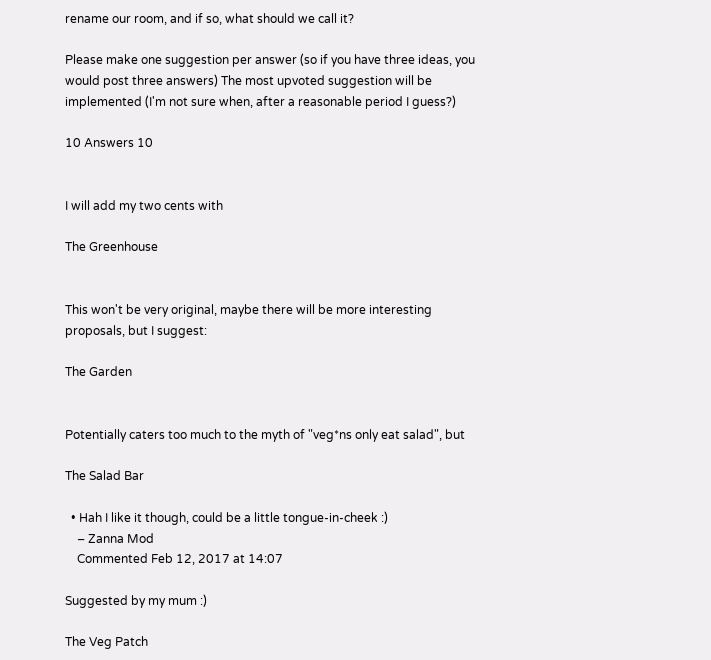rename our room, and if so, what should we call it?

Please make one suggestion per answer (so if you have three ideas, you would post three answers) The most upvoted suggestion will be implemented (I'm not sure when, after a reasonable period I guess?)

10 Answers 10


I will add my two cents with

The Greenhouse


This won't be very original, maybe there will be more interesting proposals, but I suggest:

The Garden


Potentially caters too much to the myth of "veg*ns only eat salad", but

The Salad Bar

  • Hah I like it though, could be a little tongue-in-cheek :)
    – Zanna Mod
    Commented Feb 12, 2017 at 14:07

Suggested by my mum :)

The Veg Patch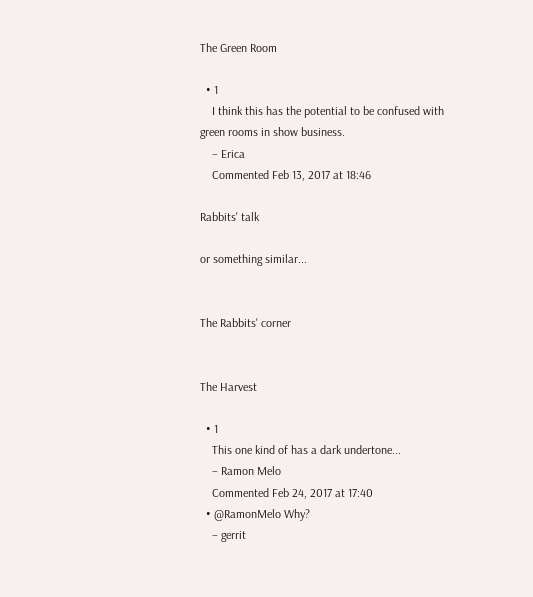The Green Room

  • 1
    I think this has the potential to be confused with green rooms in show business.
    – Erica
    Commented Feb 13, 2017 at 18:46

Rabbits' talk

or something similar...


The Rabbits' corner


The Harvest

  • 1
    This one kind of has a dark undertone...
    – Ramon Melo
    Commented Feb 24, 2017 at 17:40
  • @RamonMelo Why?
    – gerrit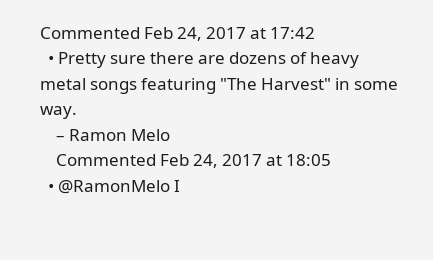Commented Feb 24, 2017 at 17:42
  • Pretty sure there are dozens of heavy metal songs featuring "The Harvest" in some way.
    – Ramon Melo
    Commented Feb 24, 2017 at 18:05
  • @RamonMelo I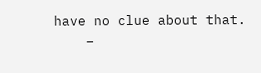have no clue about that.
    –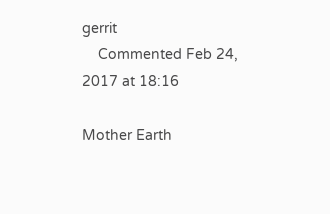gerrit
    Commented Feb 24, 2017 at 18:16

Mother Earth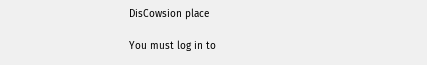DisCowsion place

You must log in to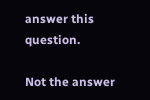answer this question.

Not the answer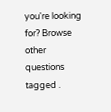you're looking for? Browse other questions tagged .